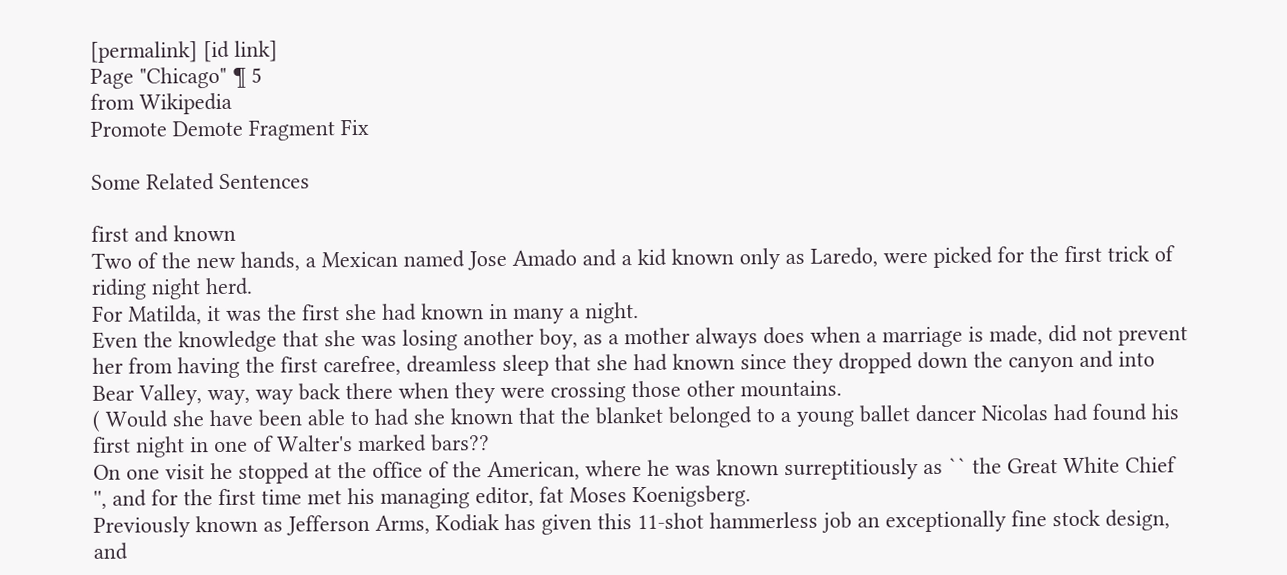[permalink] [id link]
Page "Chicago" ¶ 5
from Wikipedia
Promote Demote Fragment Fix

Some Related Sentences

first and known
Two of the new hands, a Mexican named Jose Amado and a kid known only as Laredo, were picked for the first trick of riding night herd.
For Matilda, it was the first she had known in many a night.
Even the knowledge that she was losing another boy, as a mother always does when a marriage is made, did not prevent her from having the first carefree, dreamless sleep that she had known since they dropped down the canyon and into Bear Valley, way, way back there when they were crossing those other mountains.
( Would she have been able to had she known that the blanket belonged to a young ballet dancer Nicolas had found his first night in one of Walter's marked bars??
On one visit he stopped at the office of the American, where he was known surreptitiously as `` the Great White Chief '', and for the first time met his managing editor, fat Moses Koenigsberg.
Previously known as Jefferson Arms, Kodiak has given this 11-shot hammerless job an exceptionally fine stock design, and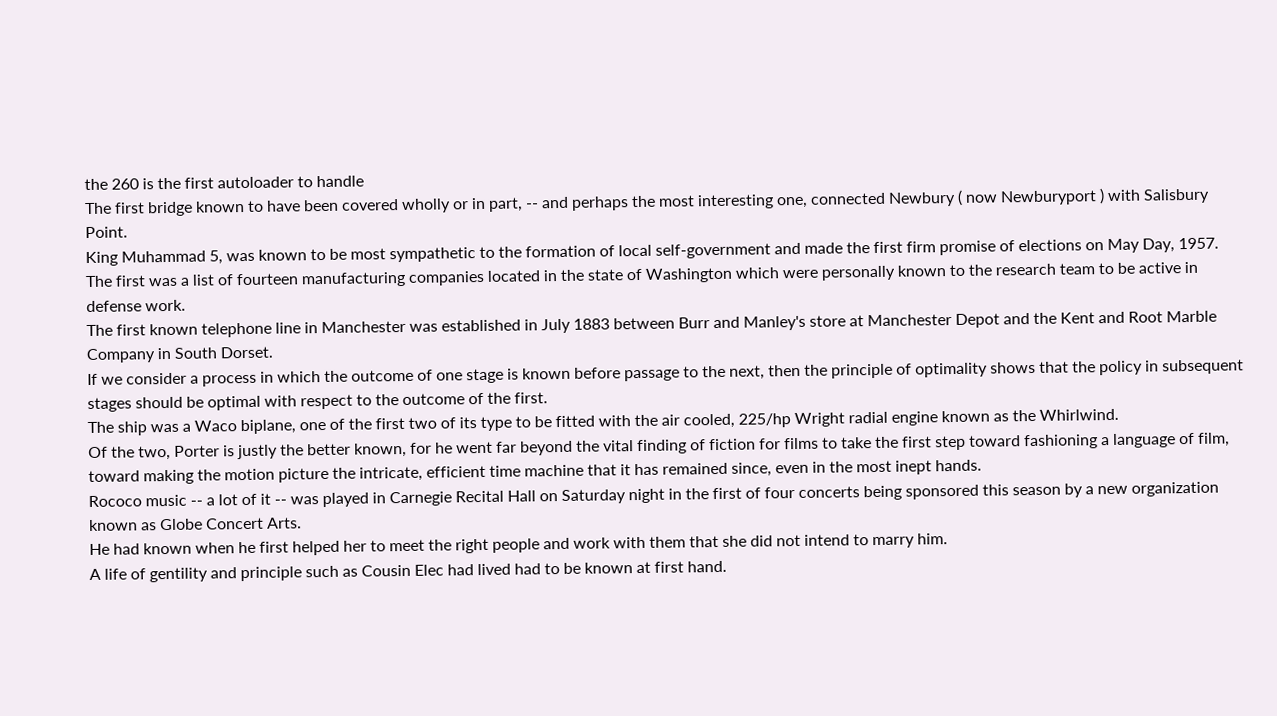the 260 is the first autoloader to handle
The first bridge known to have been covered wholly or in part, -- and perhaps the most interesting one, connected Newbury ( now Newburyport ) with Salisbury Point.
King Muhammad 5, was known to be most sympathetic to the formation of local self-government and made the first firm promise of elections on May Day, 1957.
The first was a list of fourteen manufacturing companies located in the state of Washington which were personally known to the research team to be active in defense work.
The first known telephone line in Manchester was established in July 1883 between Burr and Manley's store at Manchester Depot and the Kent and Root Marble Company in South Dorset.
If we consider a process in which the outcome of one stage is known before passage to the next, then the principle of optimality shows that the policy in subsequent stages should be optimal with respect to the outcome of the first.
The ship was a Waco biplane, one of the first two of its type to be fitted with the air cooled, 225/hp Wright radial engine known as the Whirlwind.
Of the two, Porter is justly the better known, for he went far beyond the vital finding of fiction for films to take the first step toward fashioning a language of film, toward making the motion picture the intricate, efficient time machine that it has remained since, even in the most inept hands.
Rococo music -- a lot of it -- was played in Carnegie Recital Hall on Saturday night in the first of four concerts being sponsored this season by a new organization known as Globe Concert Arts.
He had known when he first helped her to meet the right people and work with them that she did not intend to marry him.
A life of gentility and principle such as Cousin Elec had lived had to be known at first hand.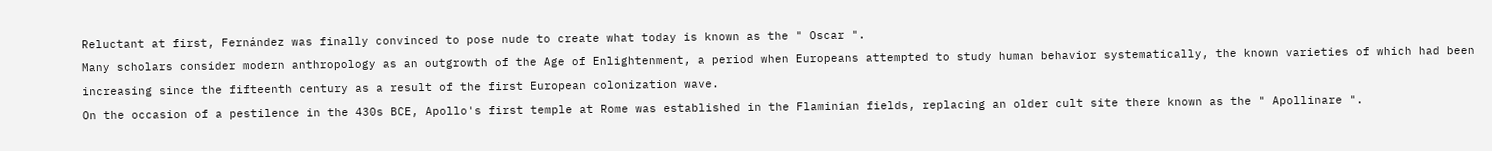Reluctant at first, Fernández was finally convinced to pose nude to create what today is known as the " Oscar ".
Many scholars consider modern anthropology as an outgrowth of the Age of Enlightenment, a period when Europeans attempted to study human behavior systematically, the known varieties of which had been increasing since the fifteenth century as a result of the first European colonization wave.
On the occasion of a pestilence in the 430s BCE, Apollo's first temple at Rome was established in the Flaminian fields, replacing an older cult site there known as the " Apollinare ".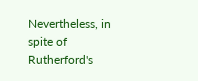Nevertheless, in spite of Rutherford's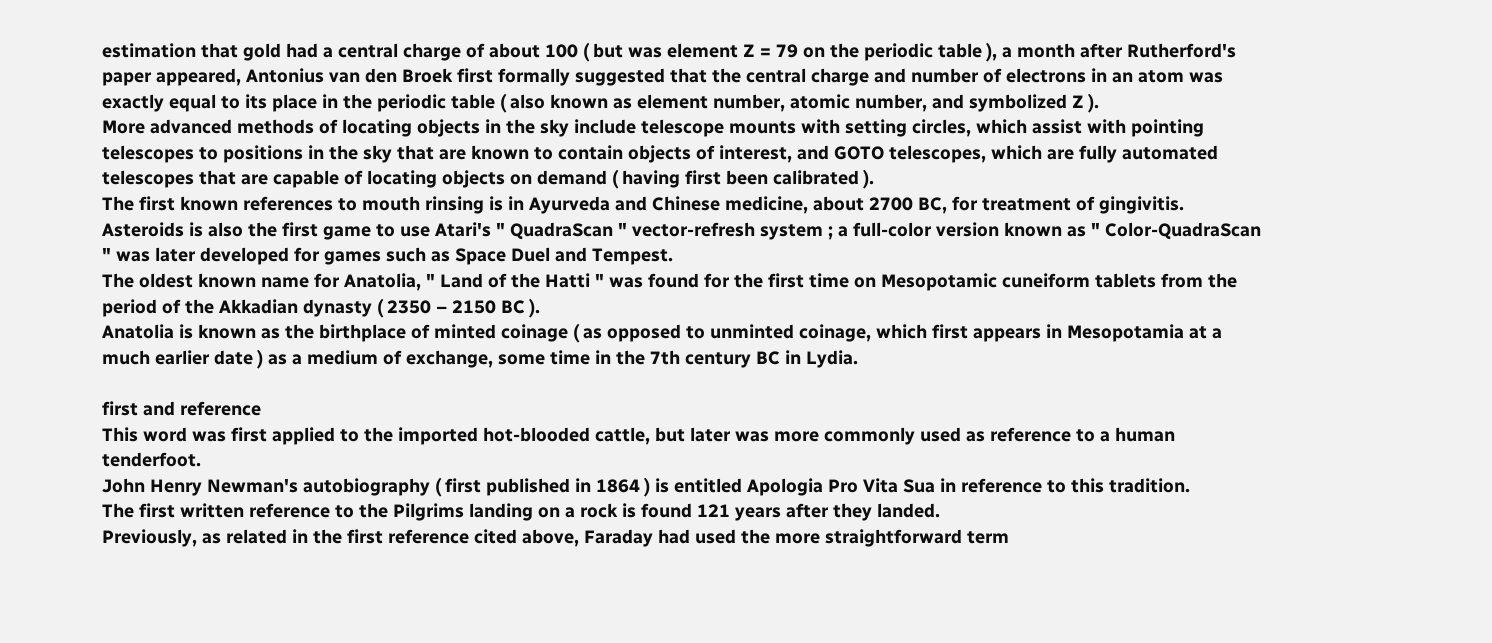estimation that gold had a central charge of about 100 ( but was element Z = 79 on the periodic table ), a month after Rutherford's paper appeared, Antonius van den Broek first formally suggested that the central charge and number of electrons in an atom was exactly equal to its place in the periodic table ( also known as element number, atomic number, and symbolized Z ).
More advanced methods of locating objects in the sky include telescope mounts with setting circles, which assist with pointing telescopes to positions in the sky that are known to contain objects of interest, and GOTO telescopes, which are fully automated telescopes that are capable of locating objects on demand ( having first been calibrated ).
The first known references to mouth rinsing is in Ayurveda and Chinese medicine, about 2700 BC, for treatment of gingivitis.
Asteroids is also the first game to use Atari's " QuadraScan " vector-refresh system ; a full-color version known as " Color-QuadraScan " was later developed for games such as Space Duel and Tempest.
The oldest known name for Anatolia, " Land of the Hatti " was found for the first time on Mesopotamic cuneiform tablets from the period of the Akkadian dynasty ( 2350 – 2150 BC ).
Anatolia is known as the birthplace of minted coinage ( as opposed to unminted coinage, which first appears in Mesopotamia at a much earlier date ) as a medium of exchange, some time in the 7th century BC in Lydia.

first and reference
This word was first applied to the imported hot-blooded cattle, but later was more commonly used as reference to a human tenderfoot.
John Henry Newman's autobiography ( first published in 1864 ) is entitled Apologia Pro Vita Sua in reference to this tradition.
The first written reference to the Pilgrims landing on a rock is found 121 years after they landed.
Previously, as related in the first reference cited above, Faraday had used the more straightforward term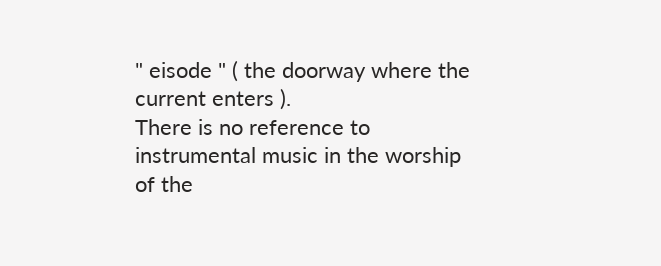" eisode " ( the doorway where the current enters ).
There is no reference to instrumental music in the worship of the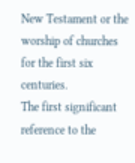New Testament or the worship of churches for the first six centuries.
The first significant reference to the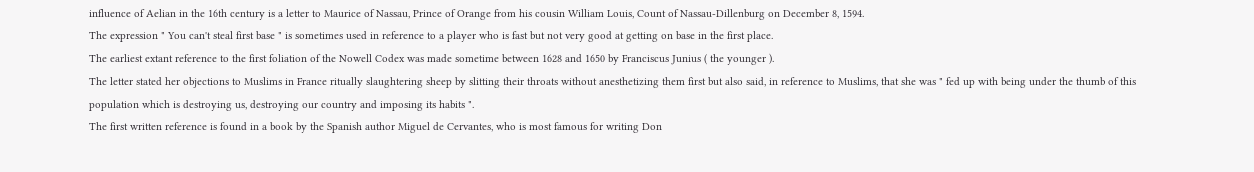influence of Aelian in the 16th century is a letter to Maurice of Nassau, Prince of Orange from his cousin William Louis, Count of Nassau-Dillenburg on December 8, 1594.
The expression " You can't steal first base " is sometimes used in reference to a player who is fast but not very good at getting on base in the first place.
The earliest extant reference to the first foliation of the Nowell Codex was made sometime between 1628 and 1650 by Franciscus Junius ( the younger ).
The letter stated her objections to Muslims in France ritually slaughtering sheep by slitting their throats without anesthetizing them first but also said, in reference to Muslims, that she was " fed up with being under the thumb of this population which is destroying us, destroying our country and imposing its habits ".
The first written reference is found in a book by the Spanish author Miguel de Cervantes, who is most famous for writing Don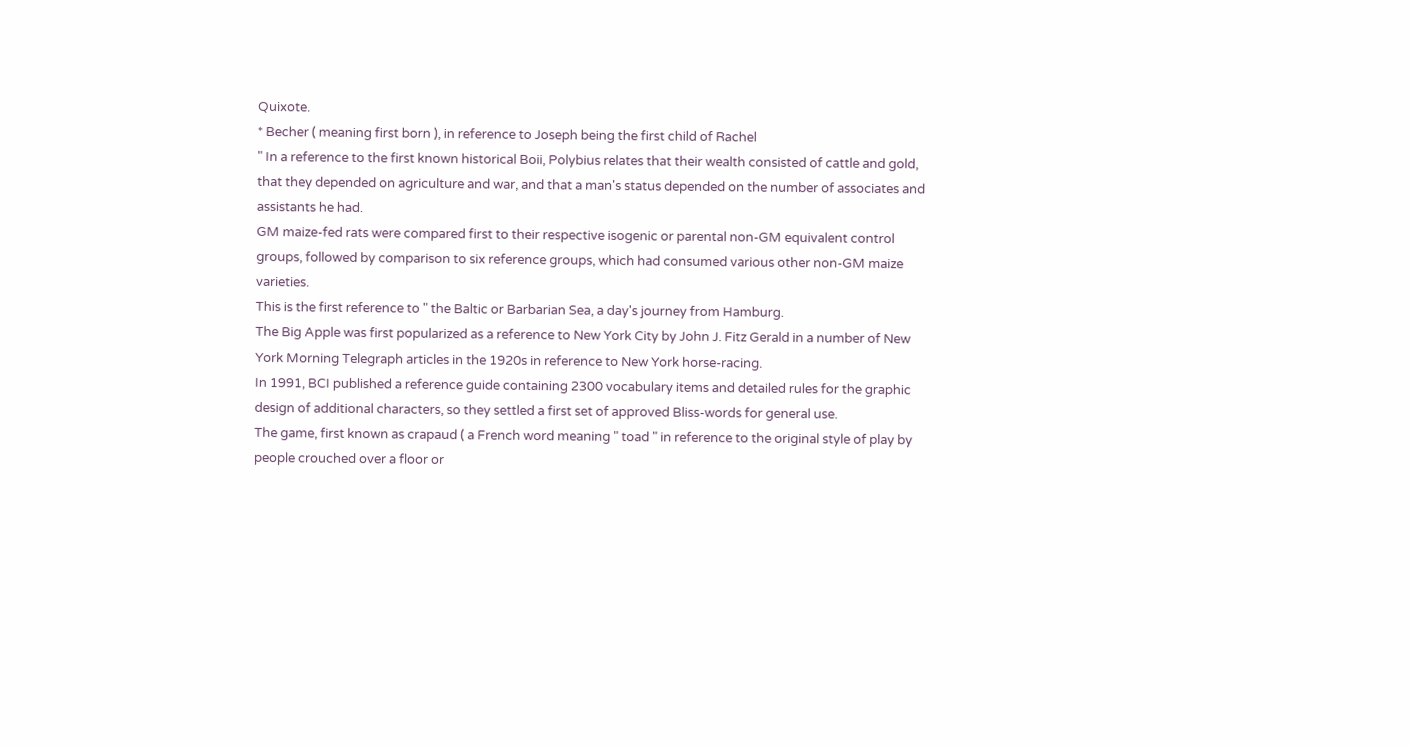Quixote.
* Becher ( meaning first born ), in reference to Joseph being the first child of Rachel
" In a reference to the first known historical Boii, Polybius relates that their wealth consisted of cattle and gold, that they depended on agriculture and war, and that a man's status depended on the number of associates and assistants he had.
GM maize-fed rats were compared first to their respective isogenic or parental non-GM equivalent control groups, followed by comparison to six reference groups, which had consumed various other non-GM maize varieties.
This is the first reference to " the Baltic or Barbarian Sea, a day's journey from Hamburg.
The Big Apple was first popularized as a reference to New York City by John J. Fitz Gerald in a number of New York Morning Telegraph articles in the 1920s in reference to New York horse-racing.
In 1991, BCI published a reference guide containing 2300 vocabulary items and detailed rules for the graphic design of additional characters, so they settled a first set of approved Bliss-words for general use.
The game, first known as crapaud ( a French word meaning " toad " in reference to the original style of play by people crouched over a floor or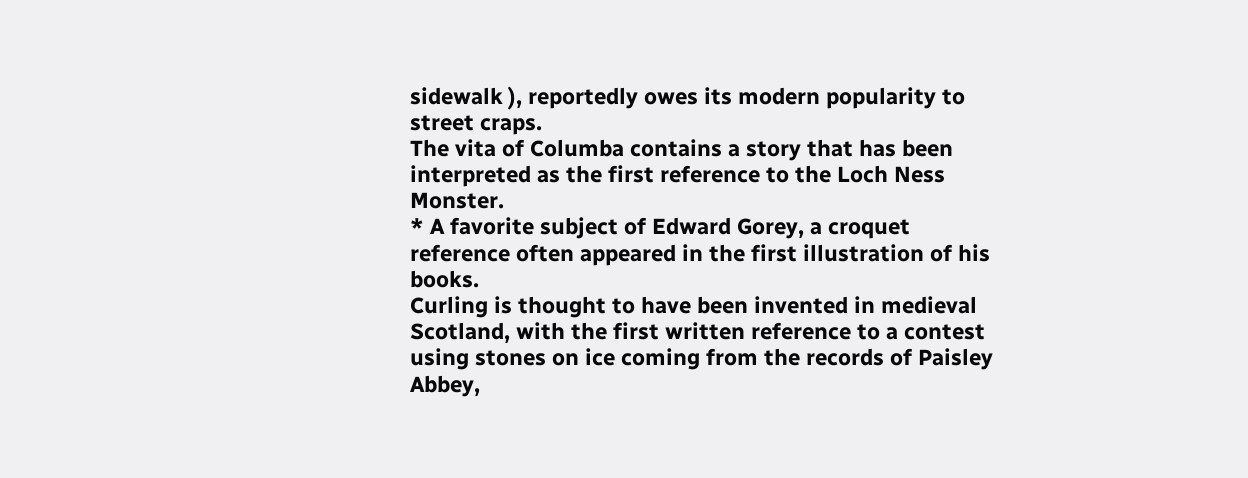sidewalk ), reportedly owes its modern popularity to street craps.
The vita of Columba contains a story that has been interpreted as the first reference to the Loch Ness Monster.
* A favorite subject of Edward Gorey, a croquet reference often appeared in the first illustration of his books.
Curling is thought to have been invented in medieval Scotland, with the first written reference to a contest using stones on ice coming from the records of Paisley Abbey,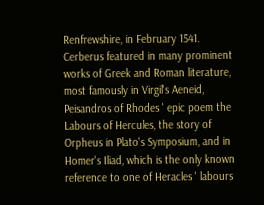Renfrewshire, in February 1541.
Cerberus featured in many prominent works of Greek and Roman literature, most famously in Virgil's Aeneid, Peisandros of Rhodes ' epic poem the Labours of Hercules, the story of Orpheus in Plato's Symposium, and in Homer's Iliad, which is the only known reference to one of Heracles ' labours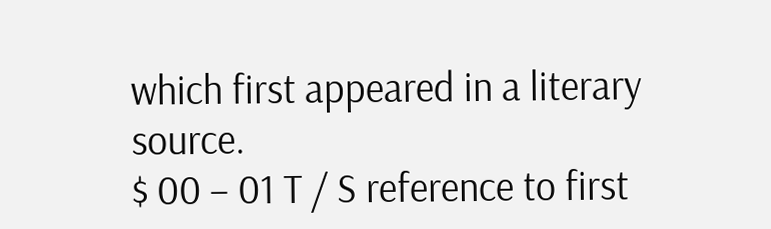which first appeared in a literary source.
$ 00 – 01 T / S reference to first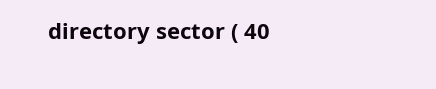directory sector ( 40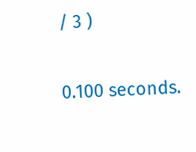/ 3 )

0.100 seconds.